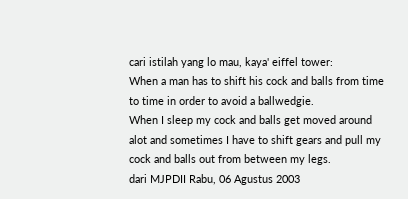cari istilah yang lo mau, kaya' eiffel tower:
When a man has to shift his cock and balls from time to time in order to avoid a ballwedgie.
When I sleep my cock and balls get moved around alot and sometimes I have to shift gears and pull my cock and balls out from between my legs.
dari MJPDII Rabu, 06 Agustus 2003